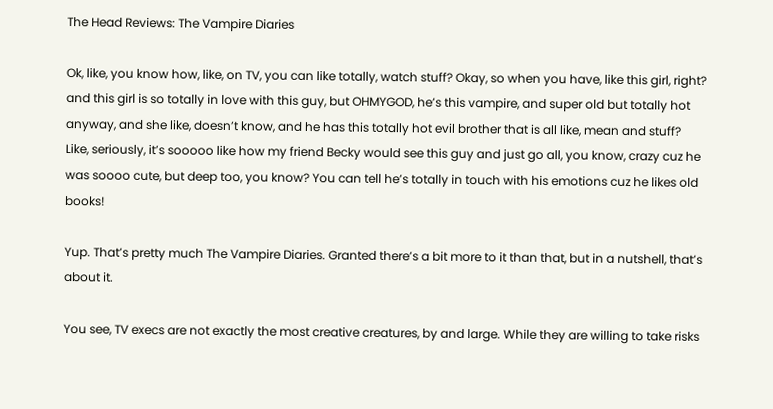The Head Reviews: The Vampire Diaries

Ok, like, you know how, like, on TV, you can like totally, watch stuff? Okay, so when you have, like this girl, right? and this girl is so totally in love with this guy, but OHMYGOD, he’s this vampire, and super old but totally hot anyway, and she like, doesn’t know, and he has this totally hot evil brother that is all like, mean and stuff? Like, seriously, it’s sooooo like how my friend Becky would see this guy and just go all, you know, crazy cuz he was soooo cute, but deep too, you know? You can tell he’s totally in touch with his emotions cuz he likes old books!

Yup. That’s pretty much The Vampire Diaries. Granted there’s a bit more to it than that, but in a nutshell, that’s about it.

You see, TV execs are not exactly the most creative creatures, by and large. While they are willing to take risks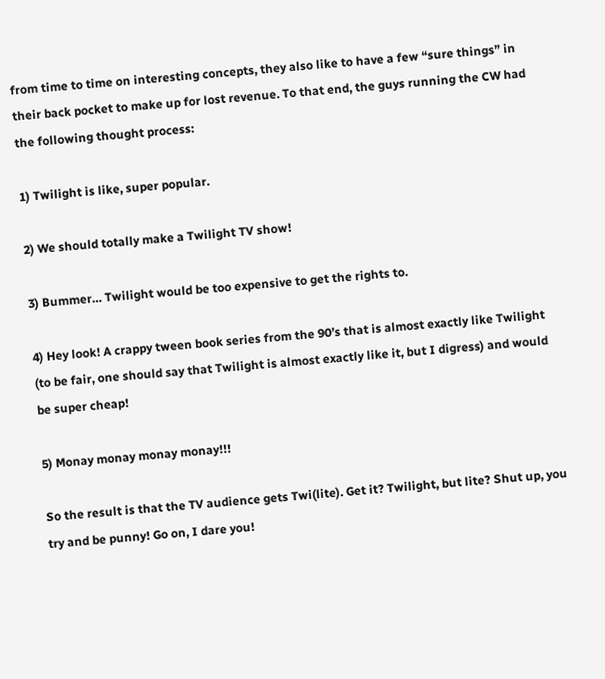from time to time on interesting concepts, they also like to have a few “sure things” in their back pocket to make up for lost revenue. To that end, the guys running the CW had the following thought process:

1) Twilight is like, super popular.

2) We should totally make a Twilight TV show!

3) Bummer… Twilight would be too expensive to get the rights to.

4) Hey look! A crappy tween book series from the 90’s that is almost exactly like Twilight (to be fair, one should say that Twilight is almost exactly like it, but I digress) and would be super cheap!

5) Monay monay monay monay!!!

So the result is that the TV audience gets Twi(lite). Get it? Twilight, but lite? Shut up, you try and be punny! Go on, I dare you!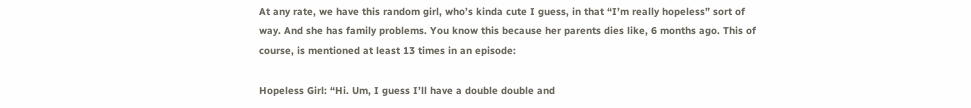At any rate, we have this random girl, who’s kinda cute I guess, in that “I’m really hopeless” sort of way. And she has family problems. You know this because her parents dies like, 6 months ago. This of course, is mentioned at least 13 times in an episode:

Hopeless Girl: “Hi. Um, I guess I’ll have a double double and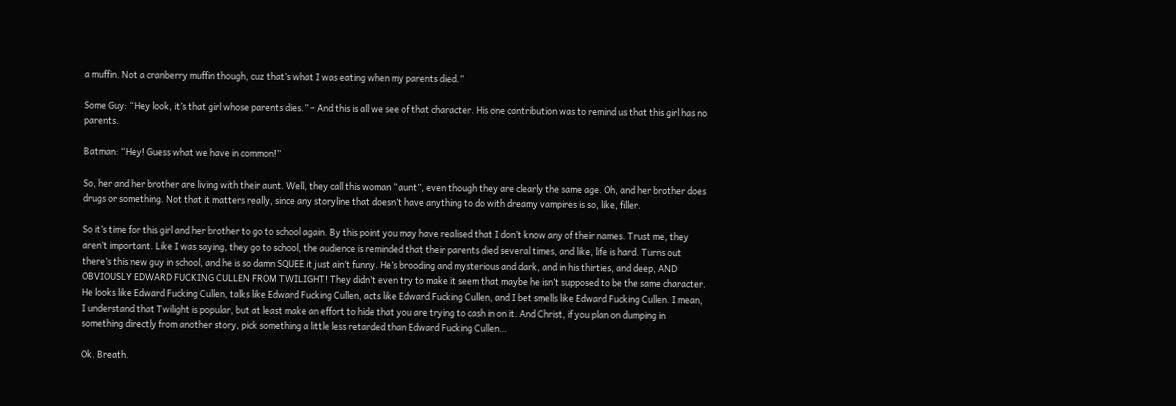a muffin. Not a cranberry muffin though, cuz that’s what I was eating when my parents died.”

Some Guy: “Hey look, it’s that girl whose parents dies.” – And this is all we see of that character. His one contribution was to remind us that this girl has no parents.

Batman: “Hey! Guess what we have in common!”

So, her and her brother are living with their aunt. Well, they call this woman “aunt”, even though they are clearly the same age. Oh, and her brother does drugs or something. Not that it matters really, since any storyline that doesn’t have anything to do with dreamy vampires is so, like, filler.

So it’s time for this girl and her brother to go to school again. By this point you may have realised that I don’t know any of their names. Trust me, they aren’t important. Like I was saying, they go to school, the audience is reminded that their parents died several times, and like, life is hard. Turns out there’s this new guy in school, and he is so damn SQUEE it just ain’t funny. He’s brooding and mysterious and dark, and in his thirties, and deep, AND OBVIOUSLY EDWARD FUCKING CULLEN FROM TWILIGHT! They didn’t even try to make it seem that maybe he isn’t supposed to be the same character. He looks like Edward Fucking Cullen, talks like Edward Fucking Cullen, acts like Edward Fucking Cullen, and I bet smells like Edward Fucking Cullen. I mean, I understand that Twilight is popular, but at least make an effort to hide that you are trying to cash in on it. And Christ, if you plan on dumping in something directly from another story, pick something a little less retarded than Edward Fucking Cullen…

Ok. Breath.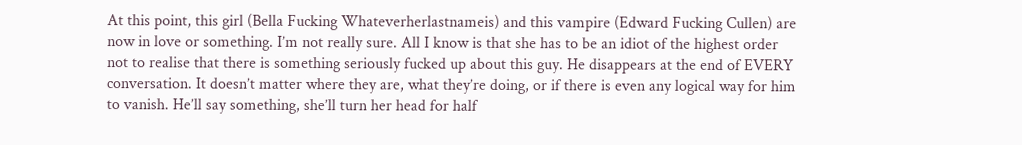At this point, this girl (Bella Fucking Whateverherlastnameis) and this vampire (Edward Fucking Cullen) are now in love or something. I’m not really sure. All I know is that she has to be an idiot of the highest order not to realise that there is something seriously fucked up about this guy. He disappears at the end of EVERY conversation. It doesn’t matter where they are, what they’re doing, or if there is even any logical way for him to vanish. He’ll say something, she’ll turn her head for half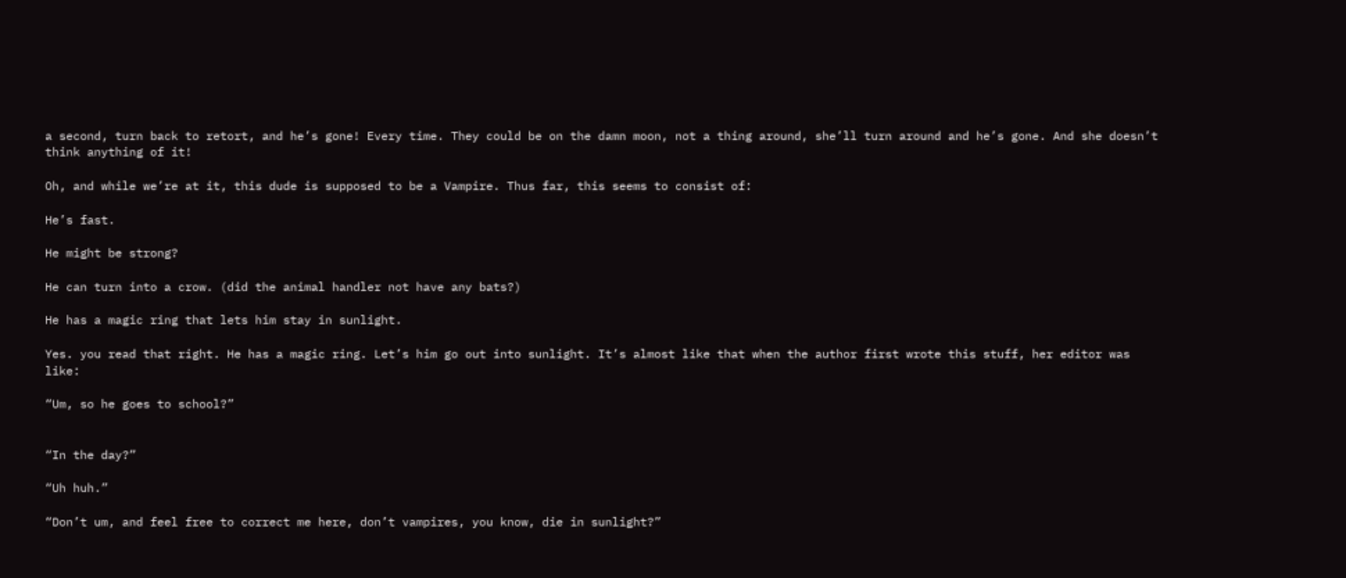a second, turn back to retort, and he’s gone! Every time. They could be on the damn moon, not a thing around, she’ll turn around and he’s gone. And she doesn’t think anything of it!

Oh, and while we’re at it, this dude is supposed to be a Vampire. Thus far, this seems to consist of:

He’s fast.

He might be strong?

He can turn into a crow. (did the animal handler not have any bats?)

He has a magic ring that lets him stay in sunlight.

Yes. you read that right. He has a magic ring. Let’s him go out into sunlight. It’s almost like that when the author first wrote this stuff, her editor was like:

“Um, so he goes to school?”


“In the day?”

“Uh huh.”

“Don’t um, and feel free to correct me here, don’t vampires, you know, die in sunlight?”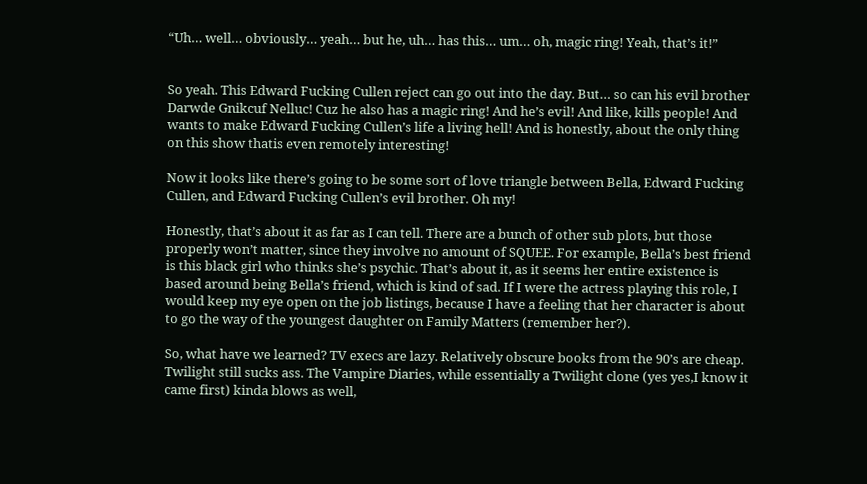“Uh… well… obviously… yeah… but he, uh… has this… um… oh, magic ring! Yeah, that’s it!”


So yeah. This Edward Fucking Cullen reject can go out into the day. But… so can his evil brother Darwde Gnikcuf Nelluc! Cuz he also has a magic ring! And he’s evil! And like, kills people! And wants to make Edward Fucking Cullen’s life a living hell! And is honestly, about the only thing on this show thatis even remotely interesting!

Now it looks like there’s going to be some sort of love triangle between Bella, Edward Fucking Cullen, and Edward Fucking Cullen’s evil brother. Oh my!

Honestly, that’s about it as far as I can tell. There are a bunch of other sub plots, but those properly won’t matter, since they involve no amount of SQUEE. For example, Bella’s best friend is this black girl who thinks she’s psychic. That’s about it, as it seems her entire existence is based around being Bella’s friend, which is kind of sad. If I were the actress playing this role, I would keep my eye open on the job listings, because I have a feeling that her character is about to go the way of the youngest daughter on Family Matters (remember her?).

So, what have we learned? TV execs are lazy. Relatively obscure books from the 90’s are cheap. Twilight still sucks ass. The Vampire Diaries, while essentially a Twilight clone (yes yes,I know it came first) kinda blows as well,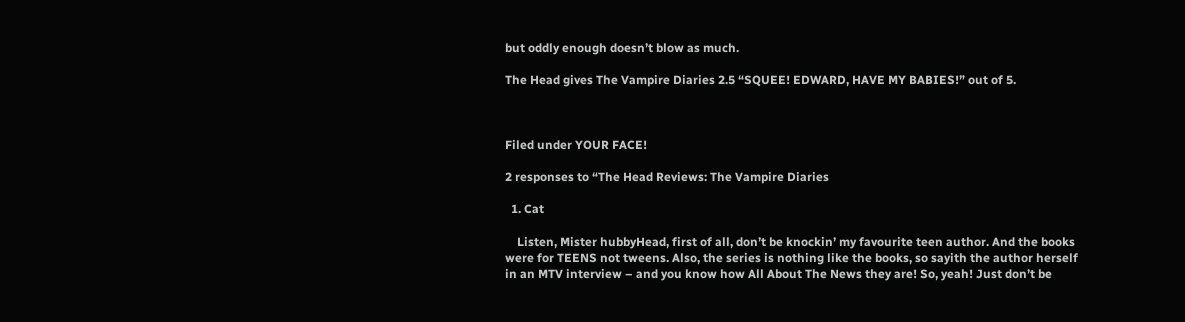but oddly enough doesn’t blow as much.

The Head gives The Vampire Diaries 2.5 “SQUEE! EDWARD, HAVE MY BABIES!” out of 5.



Filed under YOUR FACE!

2 responses to “The Head Reviews: The Vampire Diaries

  1. Cat

    Listen, Mister hubbyHead, first of all, don’t be knockin’ my favourite teen author. And the books were for TEENS not tweens. Also, the series is nothing like the books, so sayith the author herself in an MTV interview – and you know how All About The News they are! So, yeah! Just don’t be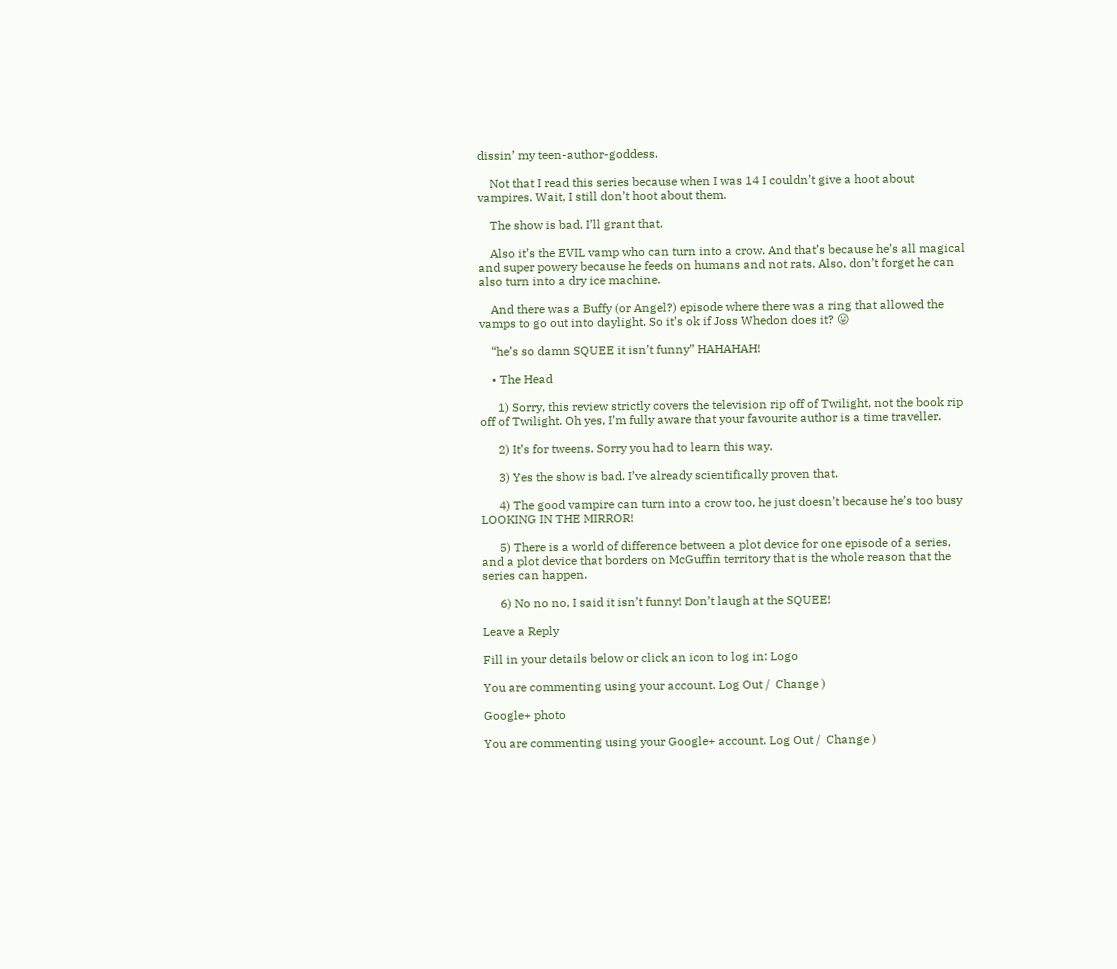dissin’ my teen-author-goddess.

    Not that I read this series because when I was 14 I couldn’t give a hoot about vampires. Wait, I still don’t hoot about them.

    The show is bad, I’ll grant that.

    Also it’s the EVIL vamp who can turn into a crow. And that’s because he’s all magical and super powery because he feeds on humans and not rats. Also, don’t forget he can also turn into a dry ice machine.

    And there was a Buffy (or Angel?) episode where there was a ring that allowed the vamps to go out into daylight. So it’s ok if Joss Whedon does it? 😛

    “he’s so damn SQUEE it isn’t funny” HAHAHAH!

    • The Head

      1) Sorry, this review strictly covers the television rip off of Twilight, not the book rip off of Twilight. Oh yes, I’m fully aware that your favourite author is a time traveller.

      2) It’s for tweens. Sorry you had to learn this way.

      3) Yes the show is bad. I’ve already scientifically proven that.

      4) The good vampire can turn into a crow too, he just doesn’t because he’s too busy LOOKING IN THE MIRROR!

      5) There is a world of difference between a plot device for one episode of a series, and a plot device that borders on McGuffin territory that is the whole reason that the series can happen.

      6) No no no, I said it isn’t funny! Don’t laugh at the SQUEE!

Leave a Reply

Fill in your details below or click an icon to log in: Logo

You are commenting using your account. Log Out /  Change )

Google+ photo

You are commenting using your Google+ account. Log Out /  Change )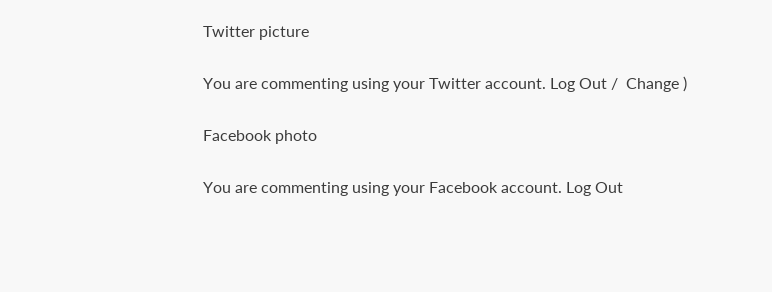Twitter picture

You are commenting using your Twitter account. Log Out /  Change )

Facebook photo

You are commenting using your Facebook account. Log Out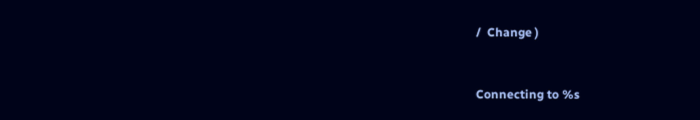/  Change )


Connecting to %s